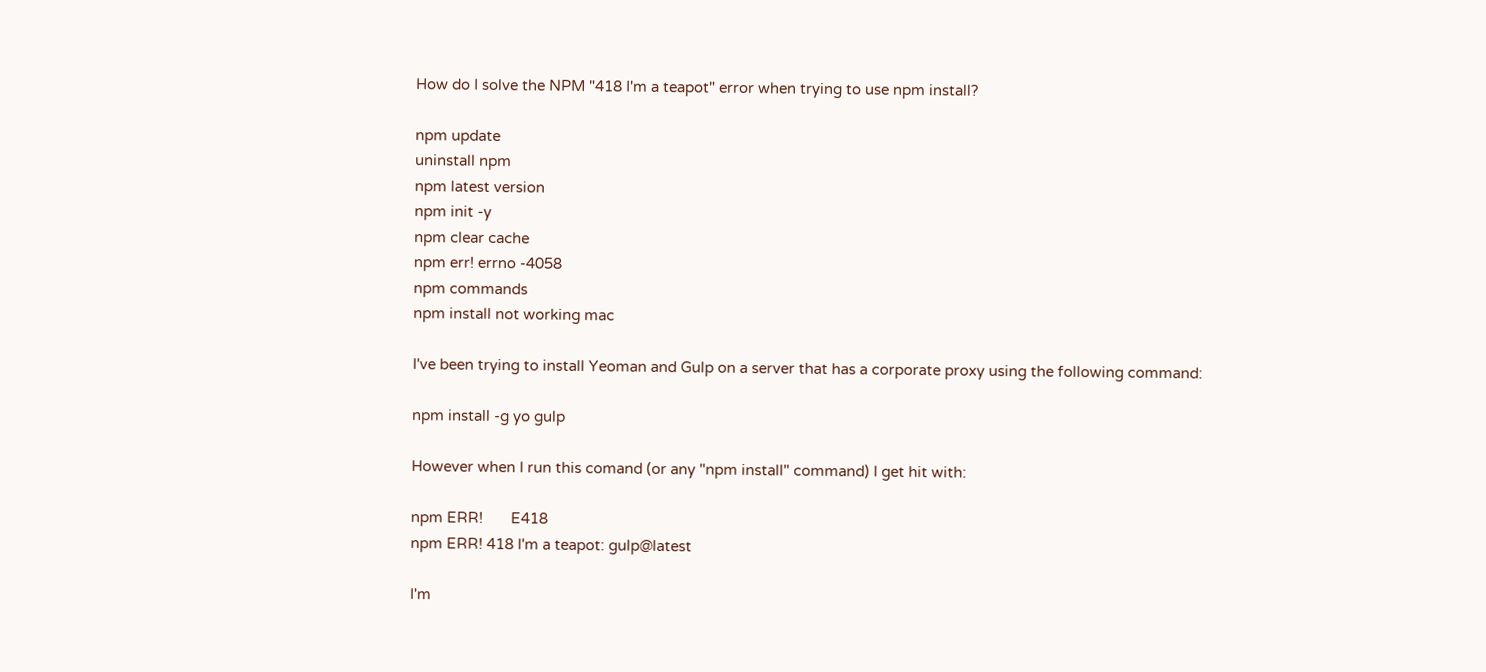How do I solve the NPM "418 I'm a teapot" error when trying to use npm install?

npm update
uninstall npm
npm latest version
npm init -y
npm clear cache
npm err! errno -4058
npm commands
npm install not working mac

I've been trying to install Yeoman and Gulp on a server that has a corporate proxy using the following command:

npm install -g yo gulp

However when I run this comand (or any "npm install" command) I get hit with:

npm ERR!       E418
npm ERR! 418 I'm a teapot: gulp@latest

I'm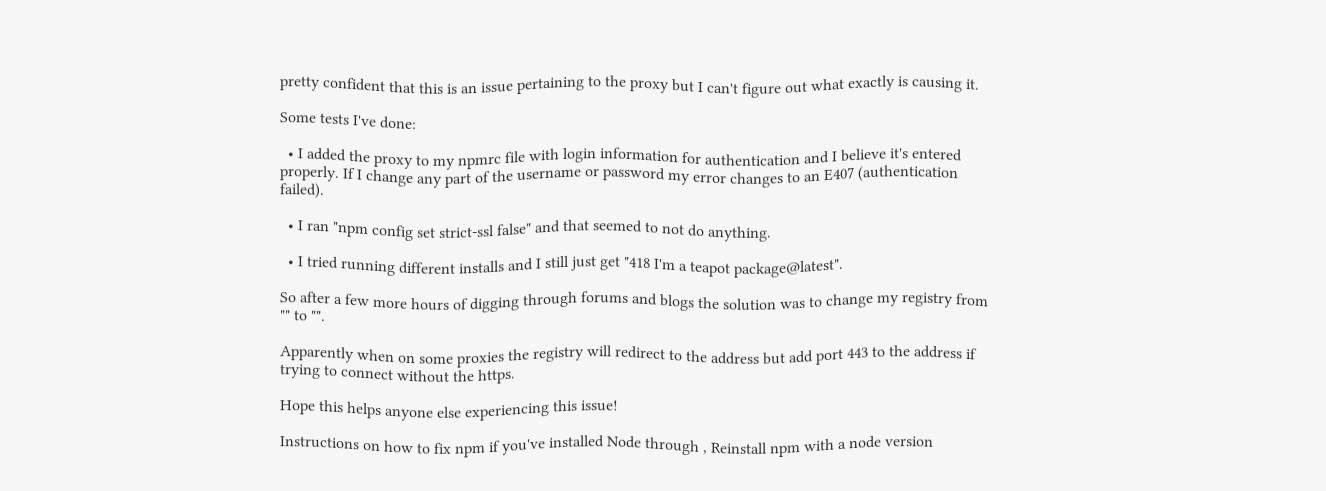pretty confident that this is an issue pertaining to the proxy but I can't figure out what exactly is causing it.

Some tests I've done:

  • I added the proxy to my npmrc file with login information for authentication and I believe it's entered properly. If I change any part of the username or password my error changes to an E407 (authentication failed).

  • I ran "npm config set strict-ssl false" and that seemed to not do anything.

  • I tried running different installs and I still just get "418 I'm a teapot package@latest".

So after a few more hours of digging through forums and blogs the solution was to change my registry from "" to "".

Apparently when on some proxies the registry will redirect to the address but add port 443 to the address if trying to connect without the https.

Hope this helps anyone else experiencing this issue!

Instructions on how to fix npm if you've installed Node through , Reinstall npm with a node version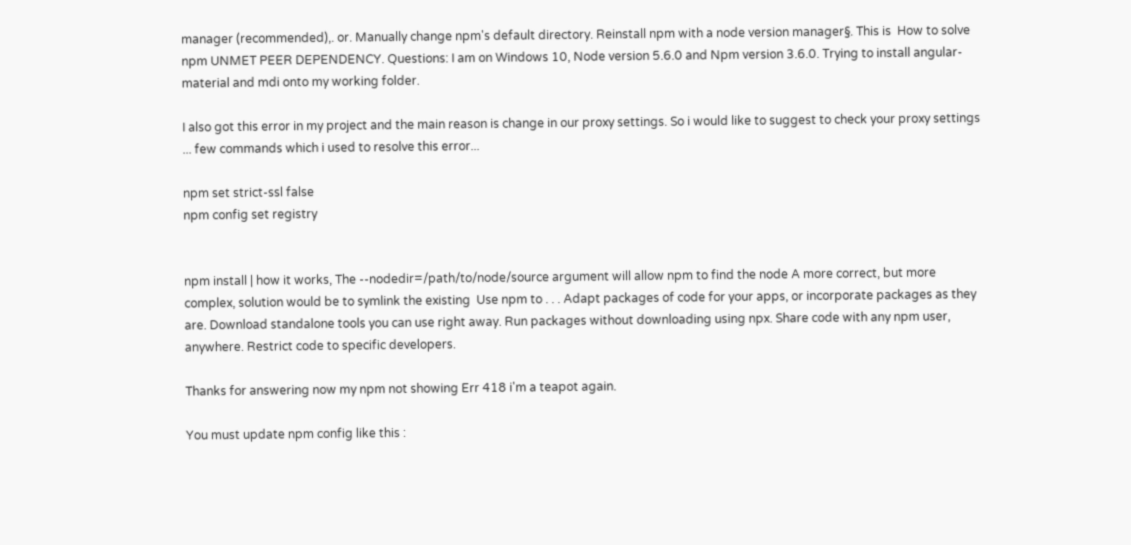manager (recommended),. or. Manually change npm's default directory. Reinstall npm with a node version manager§. This is  How to solve npm UNMET PEER DEPENDENCY. Questions: I am on Windows 10, Node version 5.6.0 and Npm version 3.6.0. Trying to install angular-material and mdi onto my working folder.

I also got this error in my project and the main reason is change in our proxy settings. So i would like to suggest to check your proxy settings ... few commands which i used to resolve this error...

npm set strict-ssl false
npm config set registry


npm install | how it works, The --nodedir=/path/to/node/source argument will allow npm to find the node A more correct, but more complex, solution would be to symlink the existing  Use npm to . . . Adapt packages of code for your apps, or incorporate packages as they are. Download standalone tools you can use right away. Run packages without downloading using npx. Share code with any npm user, anywhere. Restrict code to specific developers.

Thanks for answering now my npm not showing Err 418 i'm a teapot again.

You must update npm config like this :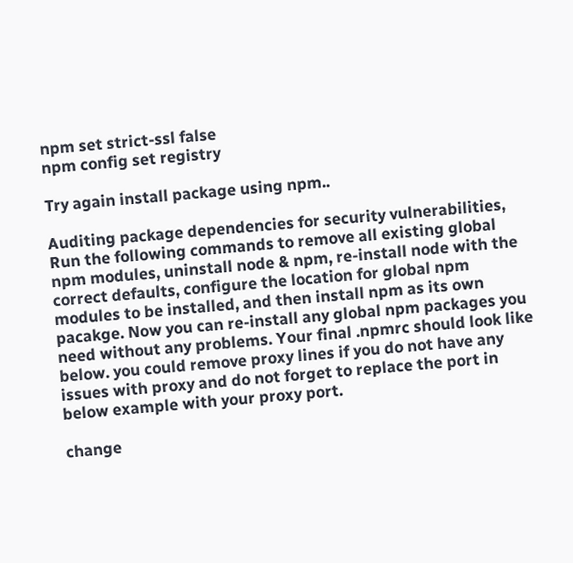npm set strict-ssl false
npm config set registry

Try again install package using npm..

Auditing package dependencies for security vulnerabilities, Run the following commands to remove all existing global npm modules, uninstall node & npm, re-install node with the correct defaults, configure the location for global npm modules to be installed, and then install npm as its own pacakge. Now you can re-install any global npm packages you need without any problems. Your final .npmrc should look like below. you could remove proxy lines if you do not have any issues with proxy and do not forget to replace the port in below example with your proxy port.

change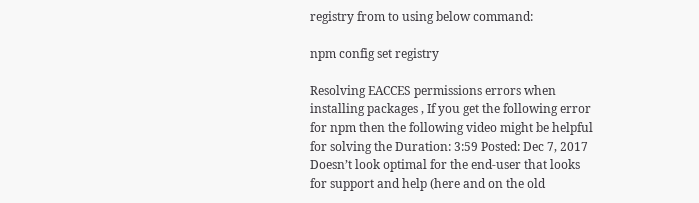registry from to using below command:

npm config set registry

Resolving EACCES permissions errors when installing packages , If you get the following error for npm then the following video might be helpful for solving the Duration: 3:59 Posted: Dec 7, 2017 Doesn’t look optimal for the end-user that looks for support and help (here and on the old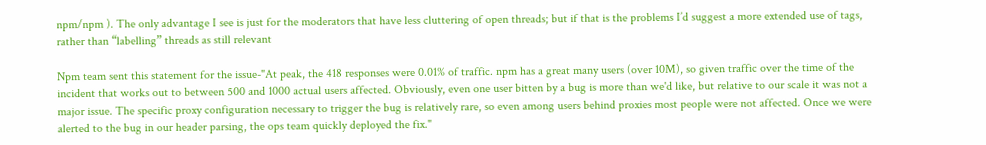npm/npm ). The only advantage I see is just for the moderators that have less cluttering of open threads; but if that is the problems I’d suggest a more extended use of tags, rather than “labelling” threads as still relevant

Npm team sent this statement for the issue-"At peak, the 418 responses were 0.01% of traffic. npm has a great many users (over 10M), so given traffic over the time of the incident that works out to between 500 and 1000 actual users affected. Obviously, even one user bitten by a bug is more than we'd like, but relative to our scale it was not a major issue. The specific proxy configuration necessary to trigger the bug is relatively rare, so even among users behind proxies most people were not affected. Once we were alerted to the bug in our header parsing, the ops team quickly deployed the fix."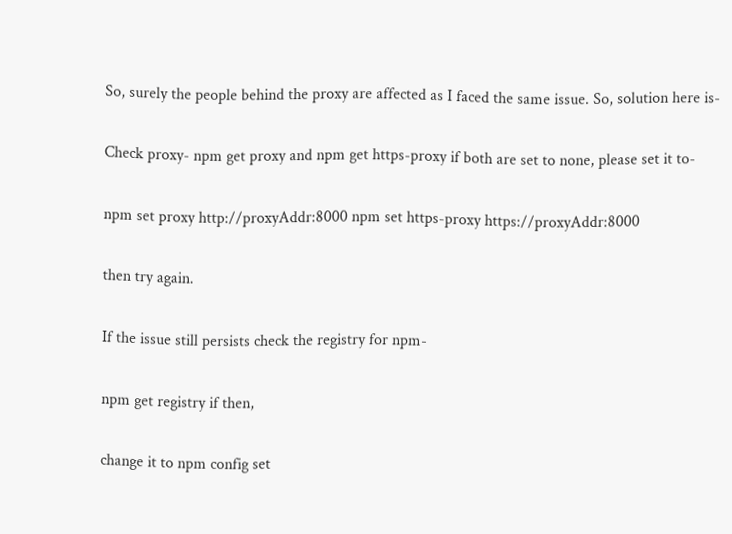So, surely the people behind the proxy are affected as I faced the same issue. So, solution here is-

Check proxy- npm get proxy and npm get https-proxy if both are set to none, please set it to-

npm set proxy http://proxyAddr:8000 npm set https-proxy https://proxyAddr:8000

then try again.

If the issue still persists check the registry for npm-

npm get registry if then,

change it to npm config set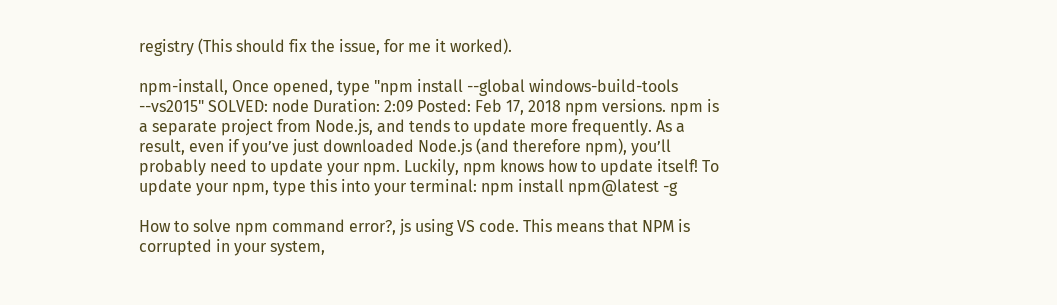registry (This should fix the issue, for me it worked).

npm-install, Once opened, type "npm install --global windows-build-tools --vs2015" SOLVED: node Duration: 2:09 Posted: Feb 17, 2018 npm versions. npm is a separate project from Node.js, and tends to update more frequently. As a result, even if you’ve just downloaded Node.js (and therefore npm), you’ll probably need to update your npm. Luckily, npm knows how to update itself! To update your npm, type this into your terminal: npm install npm@latest -g

How to solve npm command error?, js using VS code. This means that NPM is corrupted in your system,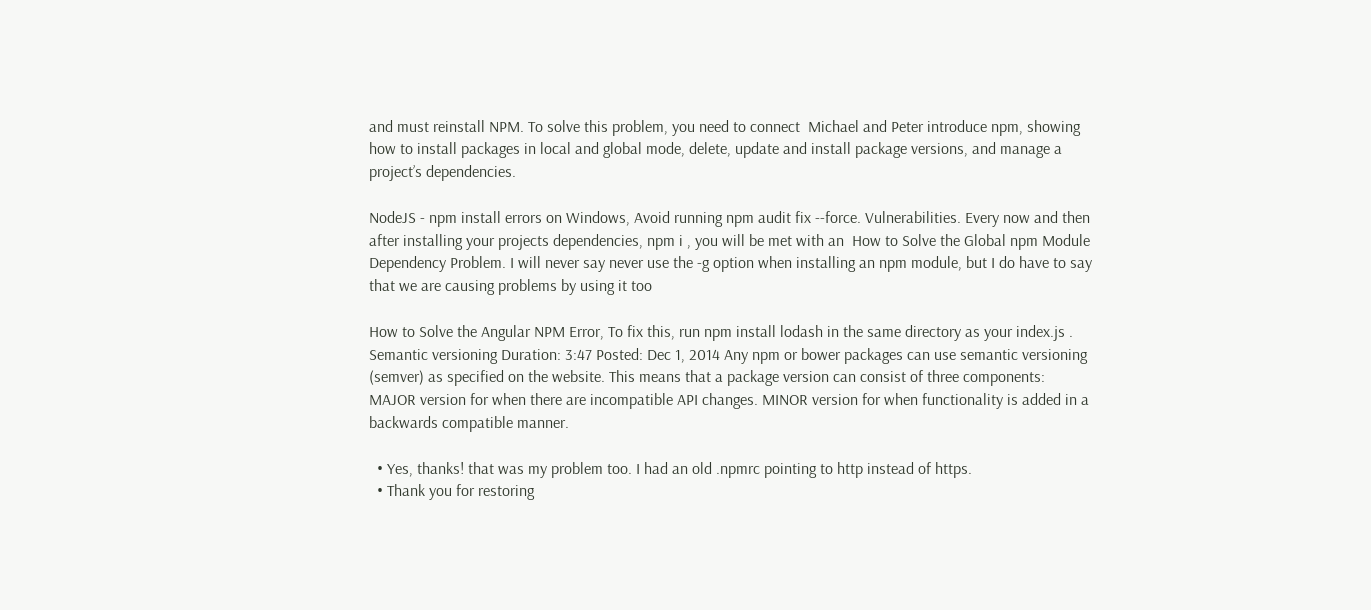and must reinstall NPM. To solve this problem, you need to connect  Michael and Peter introduce npm, showing how to install packages in local and global mode, delete, update and install package versions, and manage a project’s dependencies.

NodeJS - npm install errors on Windows, Avoid running npm audit fix --force. Vulnerabilities. Every now and then after installing your projects dependencies, npm i , you will be met with an  How to Solve the Global npm Module Dependency Problem. I will never say never use the -g option when installing an npm module, but I do have to say that we are causing problems by using it too

How to Solve the Angular NPM Error, To fix this, run npm install lodash in the same directory as your index.js . Semantic versioning Duration: 3:47 Posted: Dec 1, 2014 Any npm or bower packages can use semantic versioning (semver) as specified on the website. This means that a package version can consist of three components: MAJOR version for when there are incompatible API changes. MINOR version for when functionality is added in a backwards compatible manner.

  • Yes, thanks! that was my problem too. I had an old .npmrc pointing to http instead of https.
  • Thank you for restoring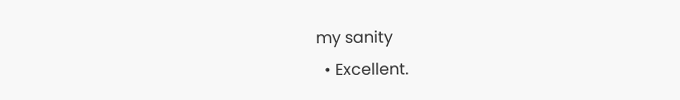my sanity
  • Excellent.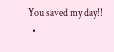You saved my day!!
  •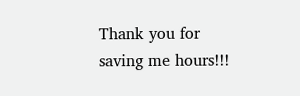Thank you for saving me hours!!!